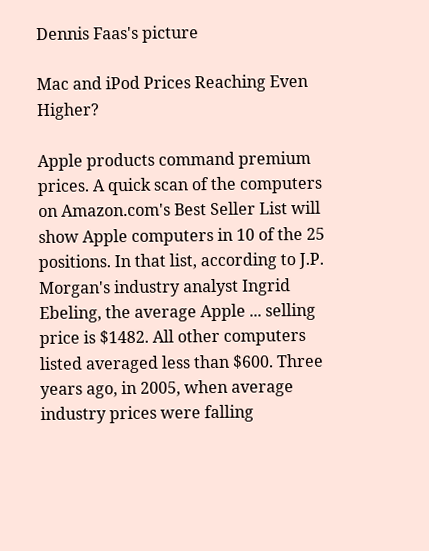Dennis Faas's picture

Mac and iPod Prices Reaching Even Higher?

Apple products command premium prices. A quick scan of the computers on Amazon.com's Best Seller List will show Apple computers in 10 of the 25 positions. In that list, according to J.P. Morgan's industry analyst Ingrid Ebeling, the average Apple ... selling price is $1482. All other computers listed averaged less than $600. Three years ago, in 2005, when average industry prices were falling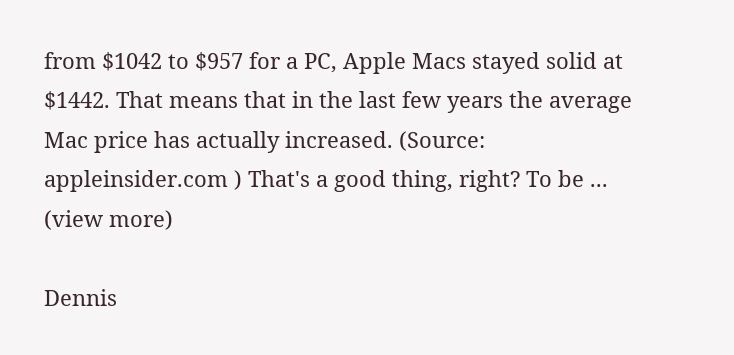from $1042 to $957 for a PC, Apple Macs stayed solid at $1442. That means that in the last few years the average Mac price has actually increased. (Source: appleinsider.com ) That's a good thing, right? To be ... (view more)

Dennis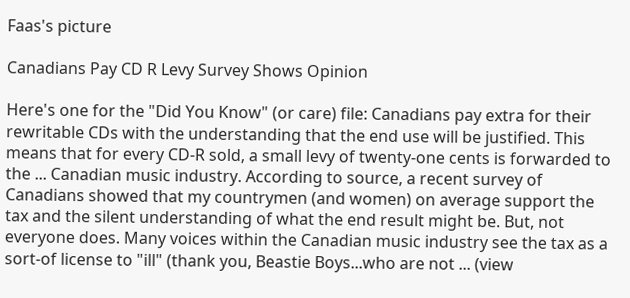Faas's picture

Canadians Pay CD R Levy Survey Shows Opinion

Here's one for the "Did You Know" (or care) file: Canadians pay extra for their rewritable CDs with the understanding that the end use will be justified. This means that for every CD-R sold, a small levy of twenty-one cents is forwarded to the ... Canadian music industry. According to source, a recent survey of Canadians showed that my countrymen (and women) on average support the tax and the silent understanding of what the end result might be. But, not everyone does. Many voices within the Canadian music industry see the tax as a sort-of license to "ill" (thank you, Beastie Boys...who are not ... (view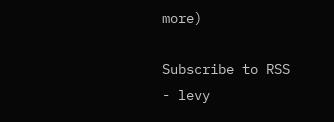more)

Subscribe to RSS - levy